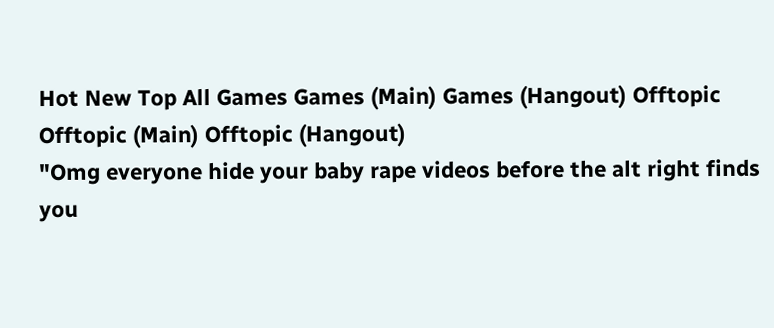Hot New Top All Games Games (Main) Games (Hangout) Offtopic Offtopic (Main) Offtopic (Hangout)
"Omg everyone hide your baby rape videos before the alt right finds you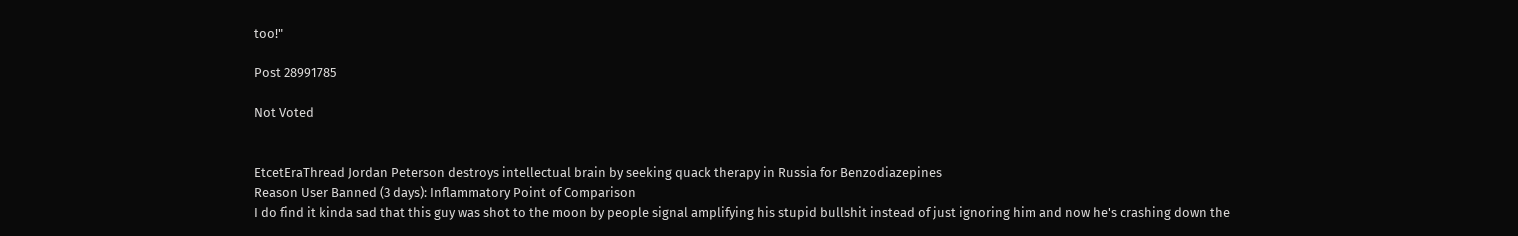too!"

Post 28991785

Not Voted


EtcetEraThread Jordan Peterson destroys intellectual brain by seeking quack therapy in Russia for Benzodiazepines
Reason User Banned (3 days): Inflammatory Point of Comparison
I do find it kinda sad that this guy was shot to the moon by people signal amplifying his stupid bullshit instead of just ignoring him and now he's crashing down the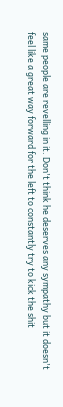same people are revelling in it. Don't think he deserves any sympathy but it doesn't feel like a great way forward for the left to constantly try to kick the shit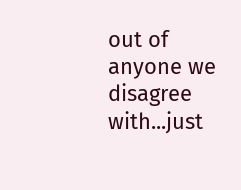out of anyone we disagree with...just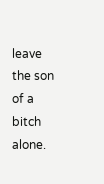leave the son of a bitch alone.